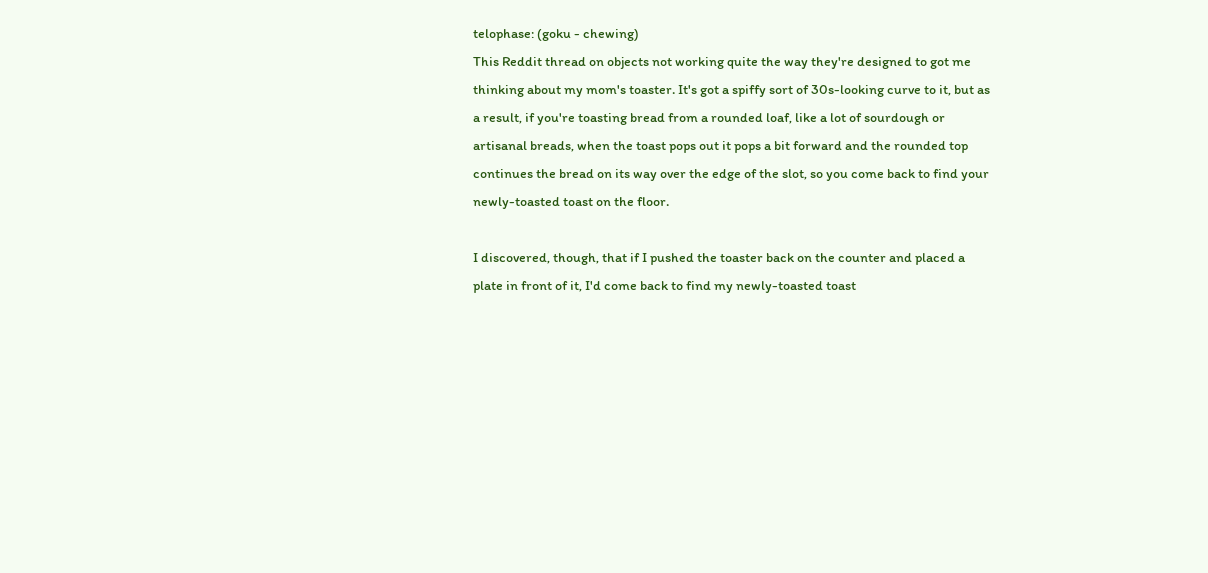telophase: (goku - chewing)
This Reddit thread on objects not working quite the way they're designed to got me thinking about my mom's toaster. It's got a spiffy sort of 30s-looking curve to it, but as a result, if you're toasting bread from a rounded loaf, like a lot of sourdough or artisanal breads, when the toast pops out it pops a bit forward and the rounded top continues the bread on its way over the edge of the slot, so you come back to find your newly-toasted toast on the floor.

I discovered, though, that if I pushed the toaster back on the counter and placed a plate in front of it, I'd come back to find my newly-toasted toast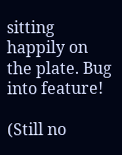sitting happily on the plate. Bug into feature!

(Still no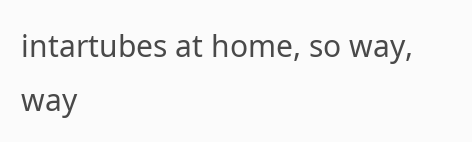intartubes at home, so way, way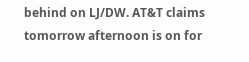behind on LJ/DW. AT&T claims tomorrow afternoon is on for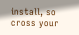install, so cross your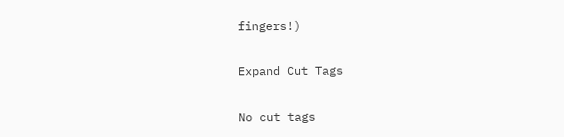fingers!)

Expand Cut Tags

No cut tags